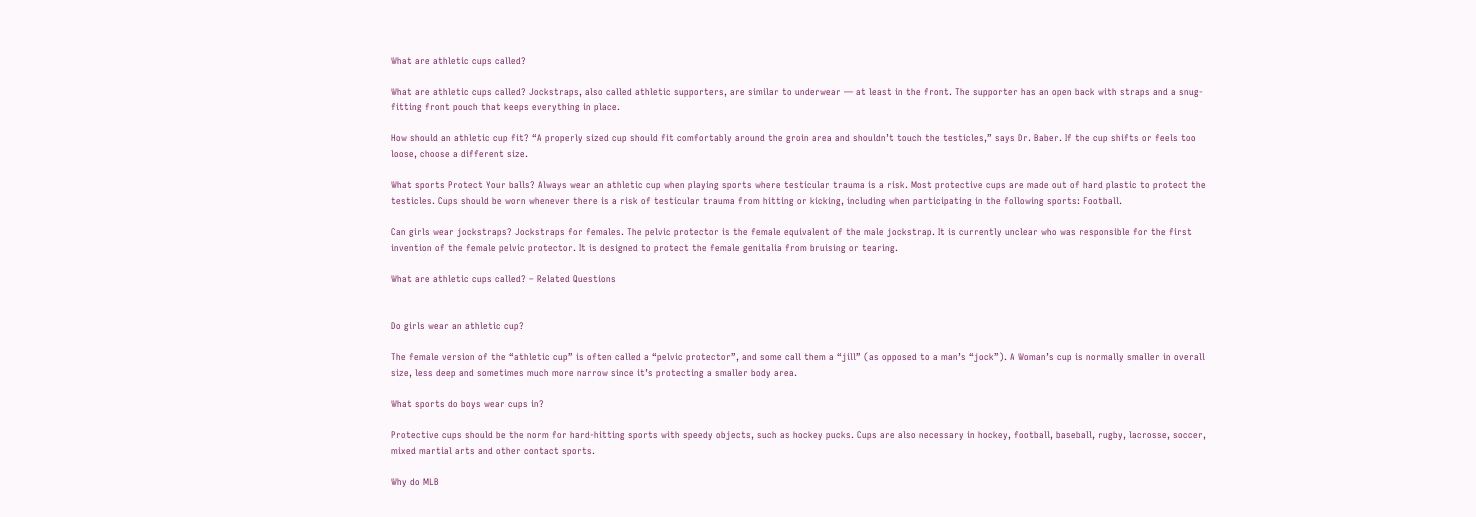What are athletic cups called?

What are athletic cups called? Jockstraps, also called athletic supporters, are similar to underwear — at least in the front. The supporter has an open back with straps and a snug-fitting front pouch that keeps everything in place.

How should an athletic cup fit? “A properly sized cup should fit comfortably around the groin area and shouldn’t touch the testicles,” says Dr. Baber. If the cup shifts or feels too loose, choose a different size.

What sports Protect Your balls? Always wear an athletic cup when playing sports where testicular trauma is a risk. Most protective cups are made out of hard plastic to protect the testicles. Cups should be worn whenever there is a risk of testicular trauma from hitting or kicking, including when participating in the following sports: Football.

Can girls wear jockstraps? Jockstraps for females. The pelvic protector is the female equivalent of the male jockstrap. It is currently unclear who was responsible for the first invention of the female pelvic protector. It is designed to protect the female genitalia from bruising or tearing.

What are athletic cups called? – Related Questions


Do girls wear an athletic cup?

The female version of the “athletic cup” is often called a “pelvic protector”, and some call them a “jill” (as opposed to a man’s “jock”). A Woman’s cup is normally smaller in overall size, less deep and sometimes much more narrow since it’s protecting a smaller body area.

What sports do boys wear cups in?

Protective cups should be the norm for hard-hitting sports with speedy objects, such as hockey pucks. Cups are also necessary in hockey, football, baseball, rugby, lacrosse, soccer, mixed martial arts and other contact sports.

Why do MLB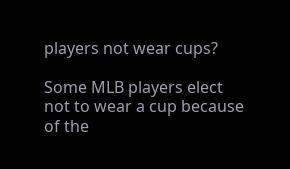players not wear cups?

Some MLB players elect not to wear a cup because of the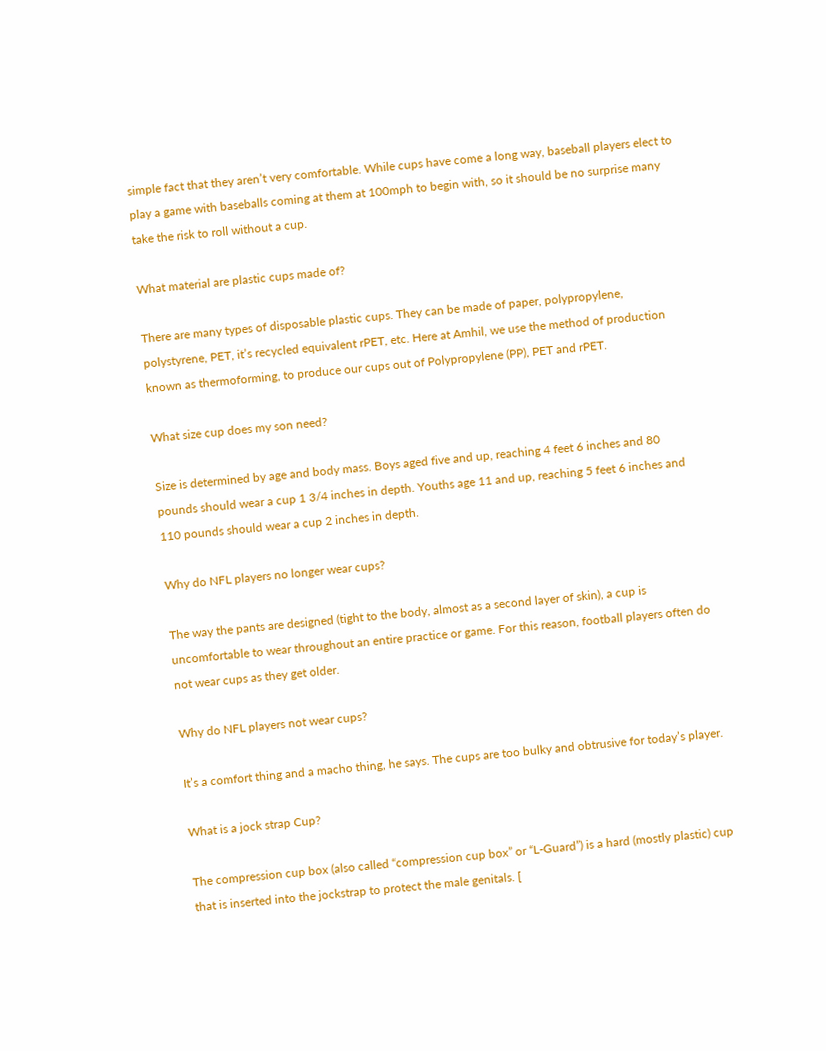simple fact that they aren’t very comfortable. While cups have come a long way, baseball players elect to play a game with baseballs coming at them at 100mph to begin with, so it should be no surprise many take the risk to roll without a cup.

What material are plastic cups made of?

There are many types of disposable plastic cups. They can be made of paper, polypropylene, polystyrene, PET, it’s recycled equivalent rPET, etc. Here at Amhil, we use the method of production known as thermoforming, to produce our cups out of Polypropylene (PP), PET and rPET.

What size cup does my son need?

Size is determined by age and body mass. Boys aged five and up, reaching 4 feet 6 inches and 80 pounds should wear a cup 1 3/4 inches in depth. Youths age 11 and up, reaching 5 feet 6 inches and 110 pounds should wear a cup 2 inches in depth.

Why do NFL players no longer wear cups?

The way the pants are designed (tight to the body, almost as a second layer of skin), a cup is uncomfortable to wear throughout an entire practice or game. For this reason, football players often do not wear cups as they get older.

Why do NFL players not wear cups?

It’s a comfort thing and a macho thing, he says. The cups are too bulky and obtrusive for today’s player.

What is a jock strap Cup?

The compression cup box (also called “compression cup box” or “L-Guard”) is a hard (mostly plastic) cup that is inserted into the jockstrap to protect the male genitals. [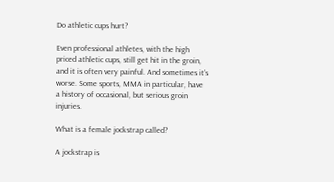Do athletic cups hurt?

Even professional athletes, with the high priced athletic cups, still get hit in the groin, and it is often very painful. And sometimes it’s worse. Some sports, MMA in particular, have a history of occasional, but serious groin injuries.

What is a female jockstrap called?

A jockstrap is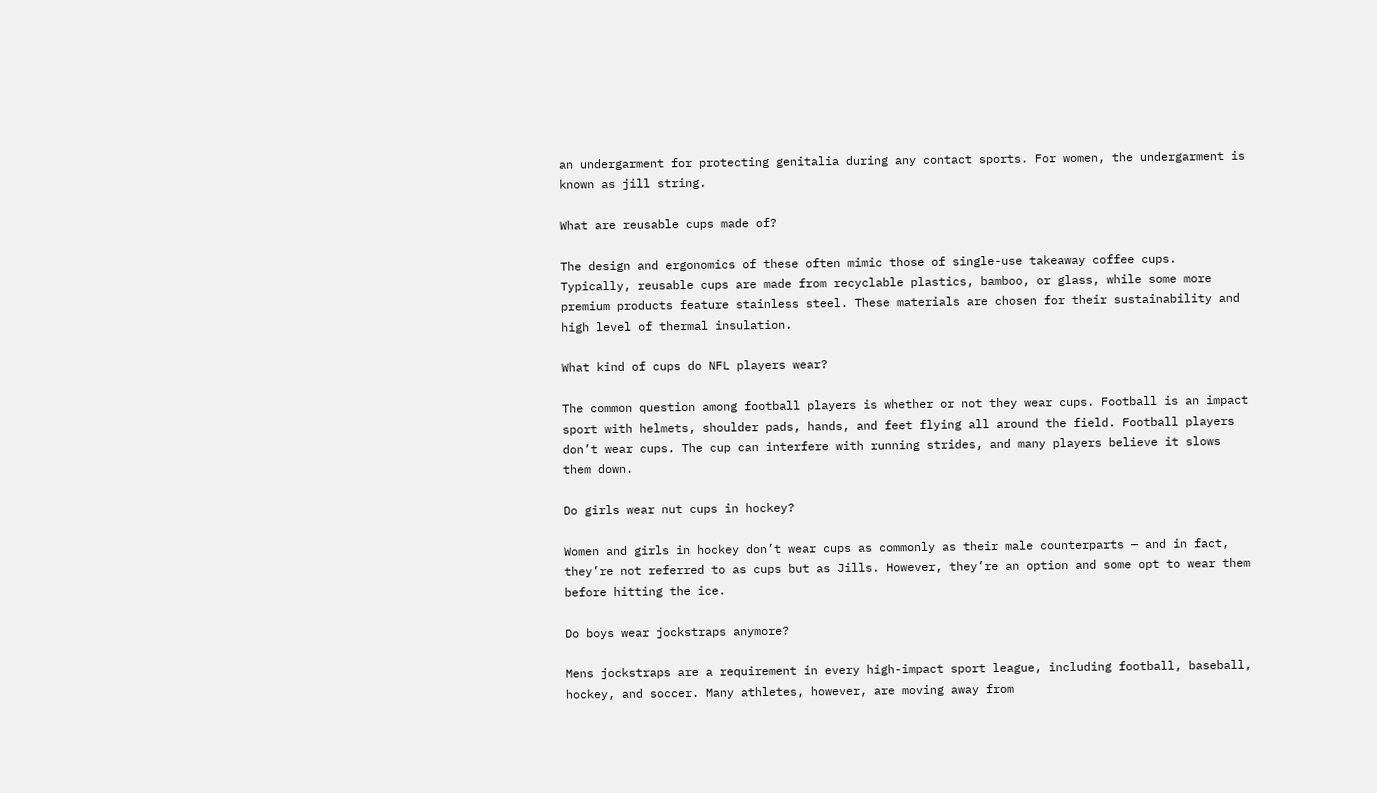an undergarment for protecting genitalia during any contact sports. For women, the undergarment is known as jill string.

What are reusable cups made of?

The design and ergonomics of these often mimic those of single-use takeaway coffee cups. Typically, reusable cups are made from recyclable plastics, bamboo, or glass, while some more premium products feature stainless steel. These materials are chosen for their sustainability and high level of thermal insulation.

What kind of cups do NFL players wear?

The common question among football players is whether or not they wear cups. Football is an impact sport with helmets, shoulder pads, hands, and feet flying all around the field. Football players don’t wear cups. The cup can interfere with running strides, and many players believe it slows them down.

Do girls wear nut cups in hockey?

Women and girls in hockey don’t wear cups as commonly as their male counterparts — and in fact, they’re not referred to as cups but as Jills. However, they’re an option and some opt to wear them before hitting the ice.

Do boys wear jockstraps anymore?

Mens jockstraps are a requirement in every high-impact sport league, including football, baseball, hockey, and soccer. Many athletes, however, are moving away from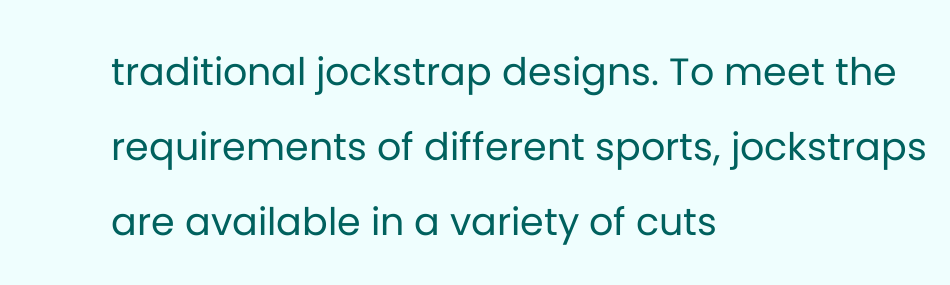traditional jockstrap designs. To meet the requirements of different sports, jockstraps are available in a variety of cuts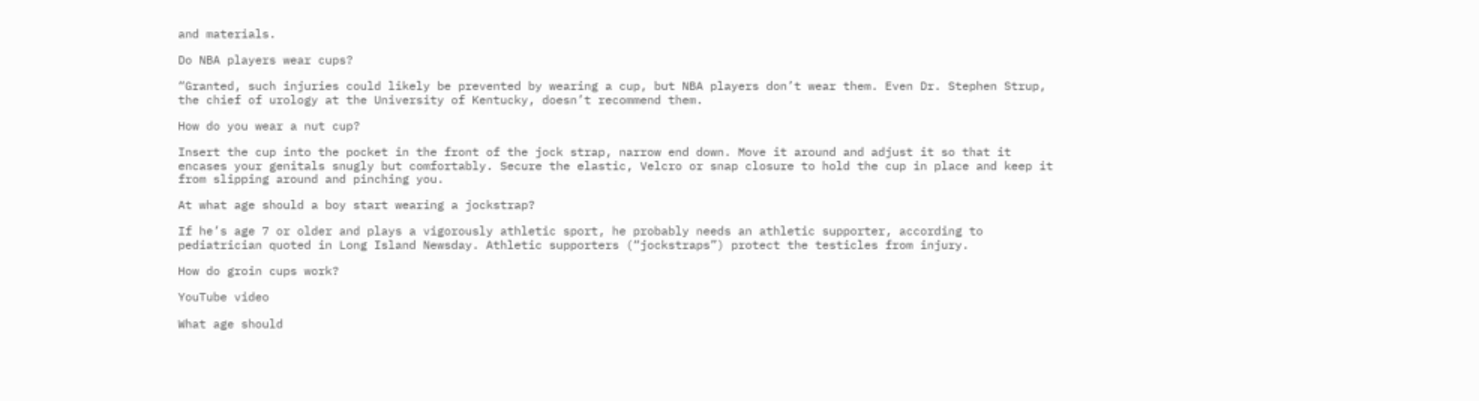and materials.

Do NBA players wear cups?

“Granted, such injuries could likely be prevented by wearing a cup, but NBA players don’t wear them. Even Dr. Stephen Strup, the chief of urology at the University of Kentucky, doesn’t recommend them.

How do you wear a nut cup?

Insert the cup into the pocket in the front of the jock strap, narrow end down. Move it around and adjust it so that it encases your genitals snugly but comfortably. Secure the elastic, Velcro or snap closure to hold the cup in place and keep it from slipping around and pinching you.

At what age should a boy start wearing a jockstrap?

If he’s age 7 or older and plays a vigorously athletic sport, he probably needs an athletic supporter, according to pediatrician quoted in Long Island Newsday. Athletic supporters (“jockstraps”) protect the testicles from injury.

How do groin cups work?

YouTube video

What age should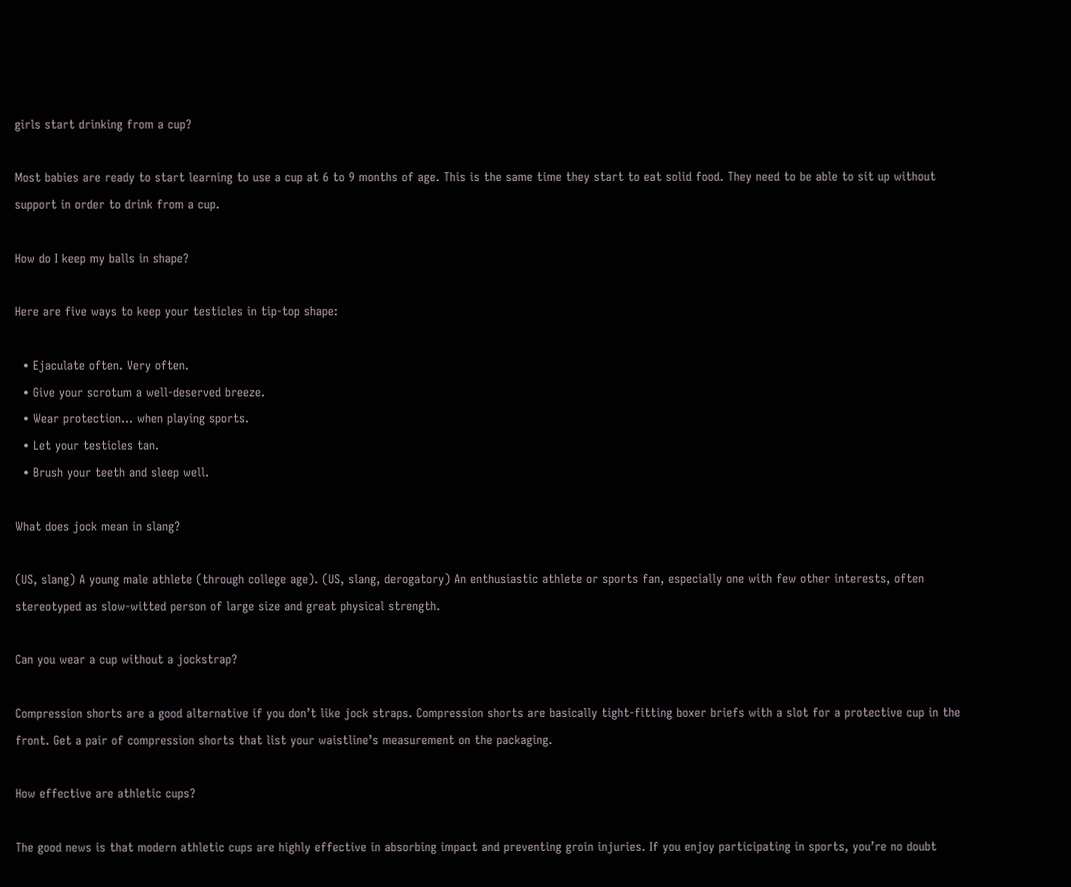girls start drinking from a cup?

Most babies are ready to start learning to use a cup at 6 to 9 months of age. This is the same time they start to eat solid food. They need to be able to sit up without support in order to drink from a cup.

How do I keep my balls in shape?

Here are five ways to keep your testicles in tip-top shape:

  • Ejaculate often. Very often.
  • Give your scrotum a well-deserved breeze.
  • Wear protection… when playing sports.
  • Let your testicles tan.
  • Brush your teeth and sleep well.

What does jock mean in slang?

(US, slang) A young male athlete (through college age). (US, slang, derogatory) An enthusiastic athlete or sports fan, especially one with few other interests, often stereotyped as slow-witted person of large size and great physical strength.

Can you wear a cup without a jockstrap?

Compression shorts are a good alternative if you don’t like jock straps. Compression shorts are basically tight-fitting boxer briefs with a slot for a protective cup in the front. Get a pair of compression shorts that list your waistline’s measurement on the packaging.

How effective are athletic cups?

The good news is that modern athletic cups are highly effective in absorbing impact and preventing groin injuries. If you enjoy participating in sports, you’re no doubt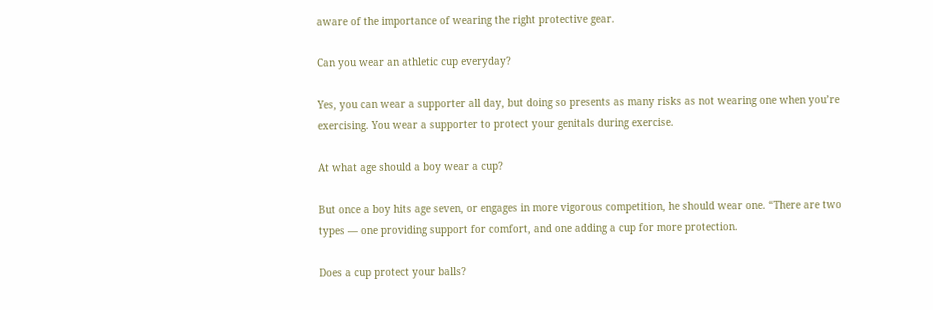aware of the importance of wearing the right protective gear.

Can you wear an athletic cup everyday?

Yes, you can wear a supporter all day, but doing so presents as many risks as not wearing one when you’re exercising. You wear a supporter to protect your genitals during exercise.

At what age should a boy wear a cup?

But once a boy hits age seven, or engages in more vigorous competition, he should wear one. “There are two types — one providing support for comfort, and one adding a cup for more protection.

Does a cup protect your balls?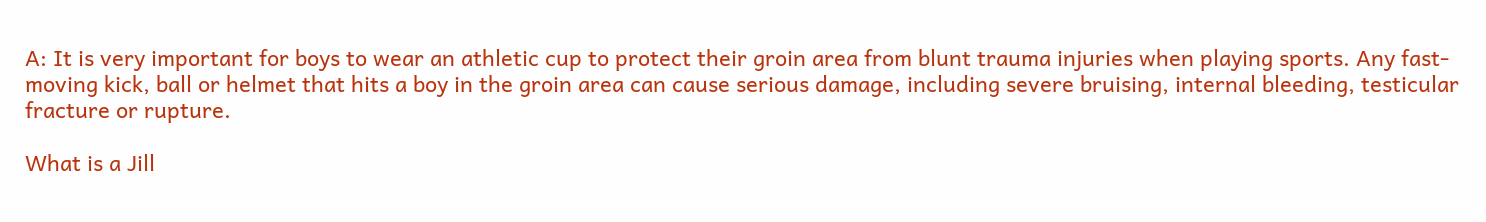A: It is very important for boys to wear an athletic cup to protect their groin area from blunt trauma injuries when playing sports. Any fast-moving kick, ball or helmet that hits a boy in the groin area can cause serious damage, including severe bruising, internal bleeding, testicular fracture or rupture.

What is a Jill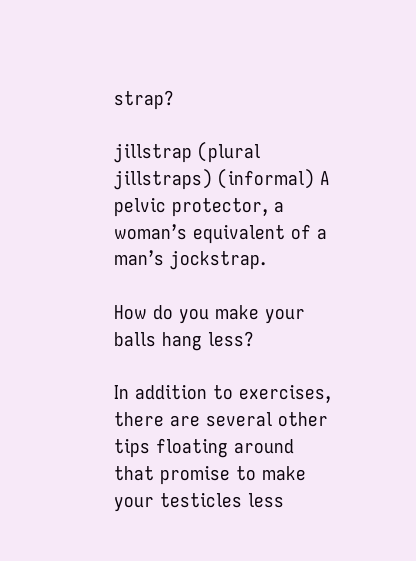strap?

jillstrap (plural jillstraps) (informal) A pelvic protector, a woman’s equivalent of a man’s jockstrap.

How do you make your balls hang less?

In addition to exercises, there are several other tips floating around that promise to make your testicles less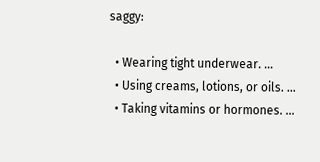saggy:

  • Wearing tight underwear. …
  • Using creams, lotions, or oils. …
  • Taking vitamins or hormones. …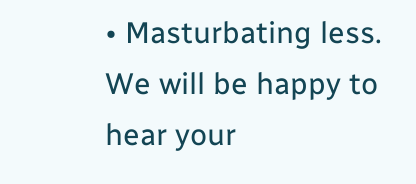• Masturbating less.
We will be happy to hear your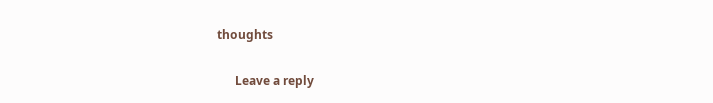thoughts

      Leave a reply